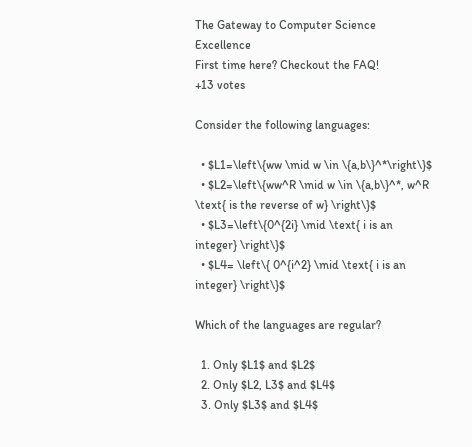The Gateway to Computer Science Excellence
First time here? Checkout the FAQ!
+13 votes

Consider the following languages:

  • $L1=\left\{ww \mid w \in \{a,b\}^*\right\}$
  • $L2=\left\{ww^R \mid w \in \{a,b\}^*, w^R \text{ is the reverse of w} \right\}$
  • $L3=\left\{0^{2i} \mid \text{ i is an integer} \right\}$
  • $L4= \left\{ 0^{i^2} \mid \text{ i is an integer} \right\}$

Which of the languages are regular?

  1. Only $L1$ and $L2$
  2. Only $L2, L3$ and $L4$
  3. Only $L3$ and $L4$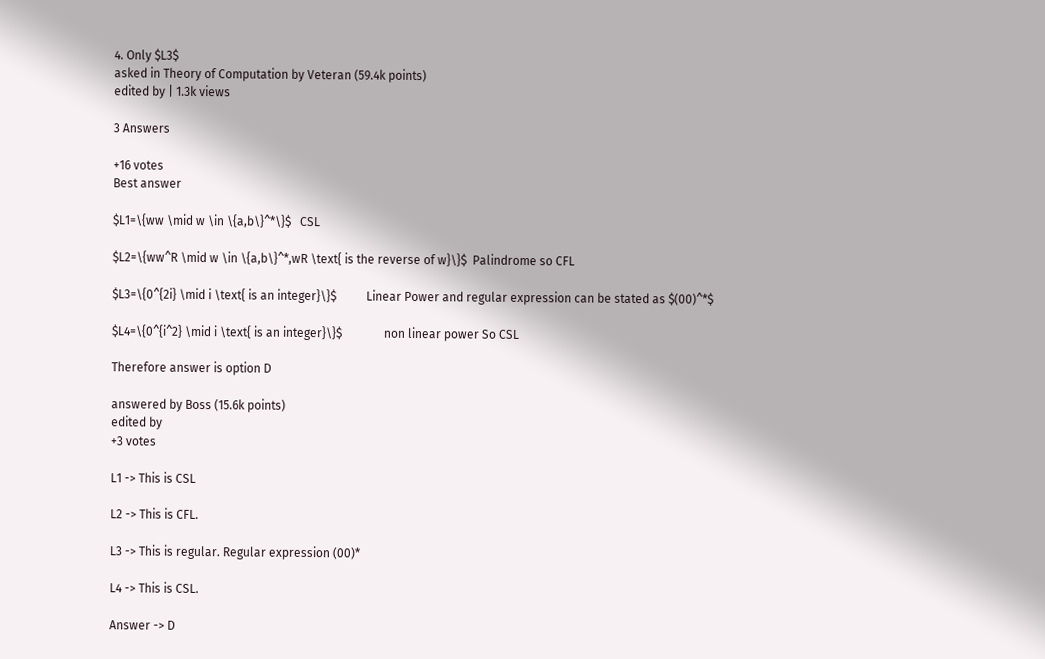4. Only $L3$
asked in Theory of Computation by Veteran (59.4k points)
edited by | 1.3k views

3 Answers

+16 votes
Best answer

$L1=\{ww \mid w \in \{a,b\}^*\}$   CSL

$L2=\{ww^R \mid w \in \{a,b\}^*,wR \text{ is the reverse of w}\}$  Palindrome so CFL

$L3=\{0^{2i} \mid i \text{ is an integer}\}$          Linear Power and regular expression can be stated as $(00)^*$

$L4=\{0^{i^2} \mid i \text{ is an integer}\}$              non linear power So CSL

Therefore answer is option D

answered by Boss (15.6k points)
edited by
+3 votes

L1 -> This is CSL

L2 -> This is CFL.

L3 -> This is regular. Regular expression (00)*

L4 -> This is CSL.

Answer -> D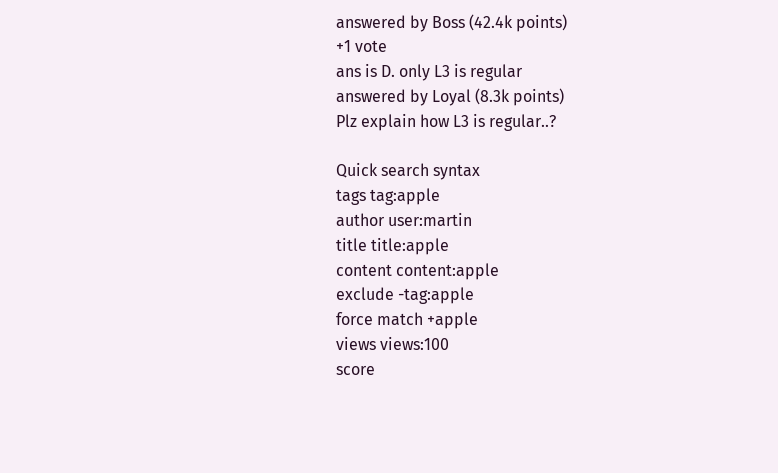answered by Boss (42.4k points)
+1 vote
ans is D. only L3 is regular
answered by Loyal (8.3k points)
Plz explain how L3 is regular..?

Quick search syntax
tags tag:apple
author user:martin
title title:apple
content content:apple
exclude -tag:apple
force match +apple
views views:100
score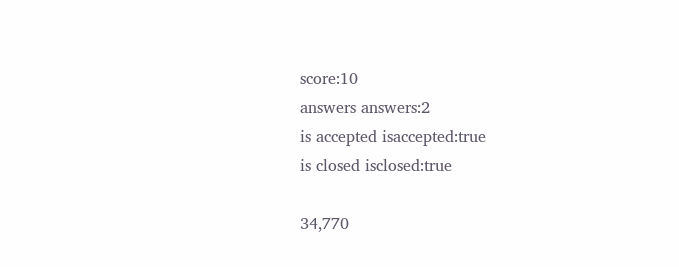score:10
answers answers:2
is accepted isaccepted:true
is closed isclosed:true

34,770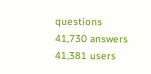questions
41,730 answers
41,381 users